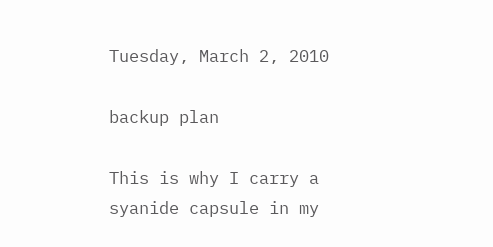Tuesday, March 2, 2010

backup plan

This is why I carry a syanide capsule in my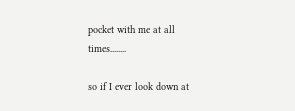pocket with me at all times........

so if I ever look down at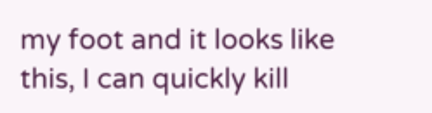my foot and it looks like this, I can quickly kill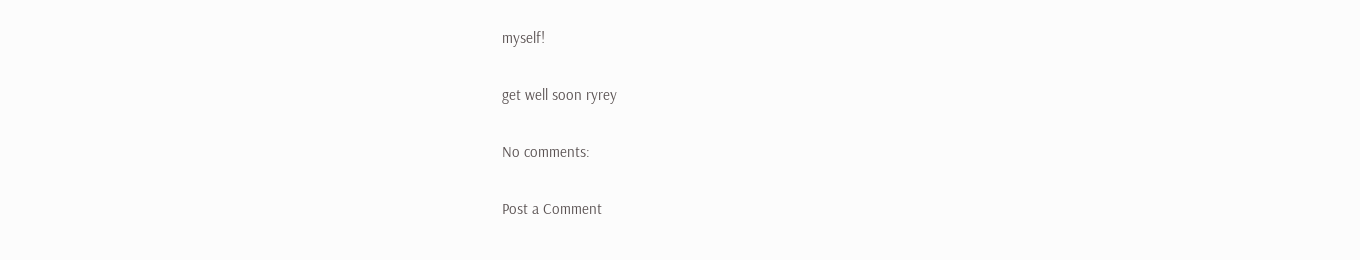myself!

get well soon ryrey

No comments:

Post a Comment